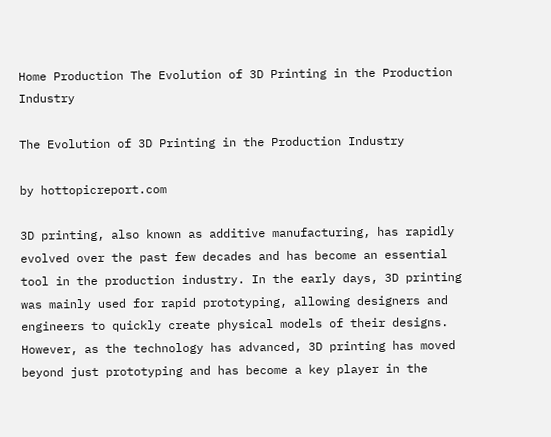Home Production The Evolution of 3D Printing in the Production Industry

The Evolution of 3D Printing in the Production Industry

by hottopicreport.com

3D printing, also known as additive manufacturing, has rapidly evolved over the past few decades and has become an essential tool in the production industry. In the early days, 3D printing was mainly used for rapid prototyping, allowing designers and engineers to quickly create physical models of their designs. However, as the technology has advanced, 3D printing has moved beyond just prototyping and has become a key player in the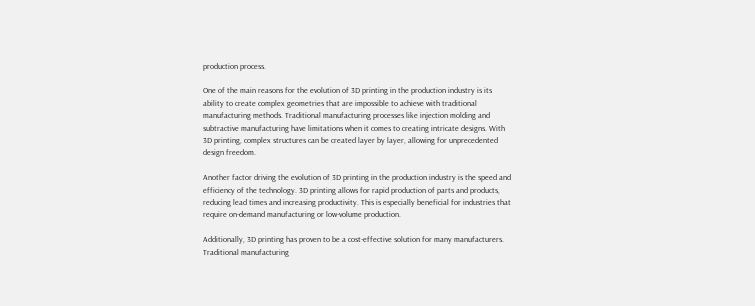production process.

One of the main reasons for the evolution of 3D printing in the production industry is its ability to create complex geometries that are impossible to achieve with traditional manufacturing methods. Traditional manufacturing processes like injection molding and subtractive manufacturing have limitations when it comes to creating intricate designs. With 3D printing, complex structures can be created layer by layer, allowing for unprecedented design freedom.

Another factor driving the evolution of 3D printing in the production industry is the speed and efficiency of the technology. 3D printing allows for rapid production of parts and products, reducing lead times and increasing productivity. This is especially beneficial for industries that require on-demand manufacturing or low-volume production.

Additionally, 3D printing has proven to be a cost-effective solution for many manufacturers. Traditional manufacturing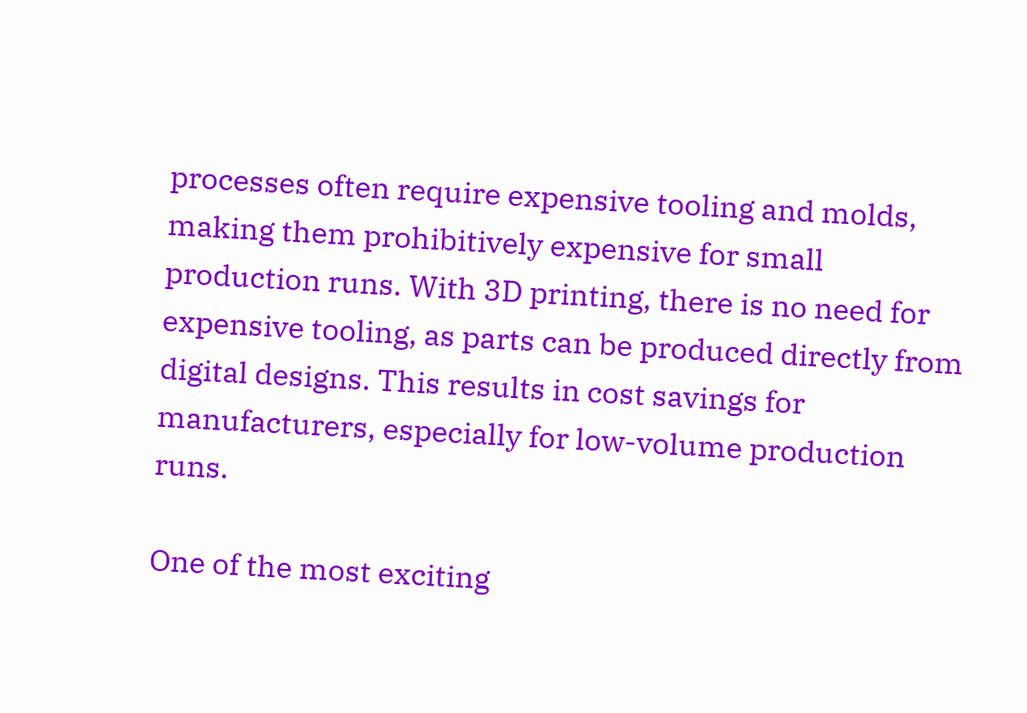processes often require expensive tooling and molds, making them prohibitively expensive for small production runs. With 3D printing, there is no need for expensive tooling, as parts can be produced directly from digital designs. This results in cost savings for manufacturers, especially for low-volume production runs.

One of the most exciting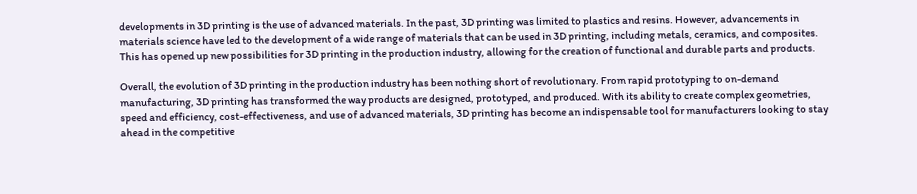developments in 3D printing is the use of advanced materials. In the past, 3D printing was limited to plastics and resins. However, advancements in materials science have led to the development of a wide range of materials that can be used in 3D printing, including metals, ceramics, and composites. This has opened up new possibilities for 3D printing in the production industry, allowing for the creation of functional and durable parts and products.

Overall, the evolution of 3D printing in the production industry has been nothing short of revolutionary. From rapid prototyping to on-demand manufacturing, 3D printing has transformed the way products are designed, prototyped, and produced. With its ability to create complex geometries, speed and efficiency, cost-effectiveness, and use of advanced materials, 3D printing has become an indispensable tool for manufacturers looking to stay ahead in the competitive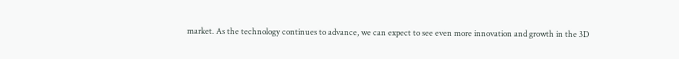market. As the technology continues to advance, we can expect to see even more innovation and growth in the 3D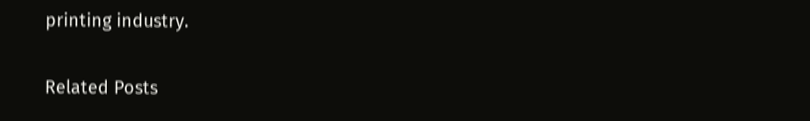printing industry.

Related Posts